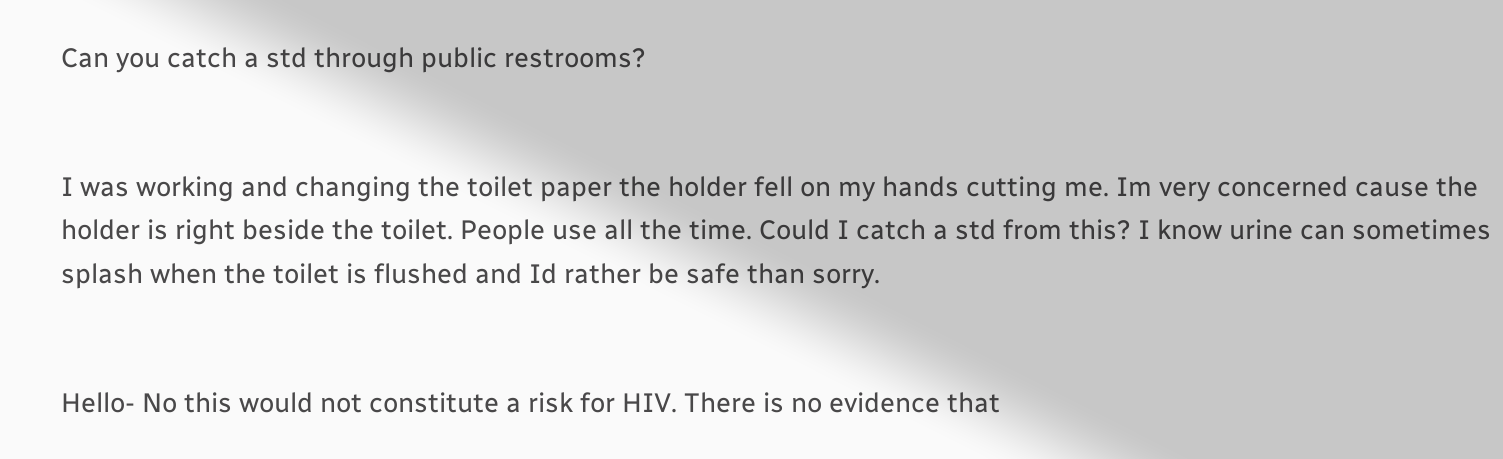Can you catch a std through public restrooms?


I was working and changing the toilet paper the holder fell on my hands cutting me. Im very concerned cause the holder is right beside the toilet. People use all the time. Could I catch a std from this? I know urine can sometimes splash when the toilet is flushed and Id rather be safe than sorry.


Hello- No this would not constitute a risk for HIV. There is no evidence that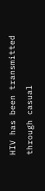HIV has been transmitted through casual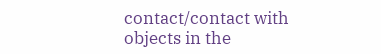contact/contact with objects in the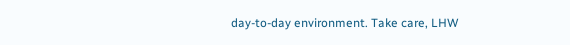day-to-day environment. Take care, LHW